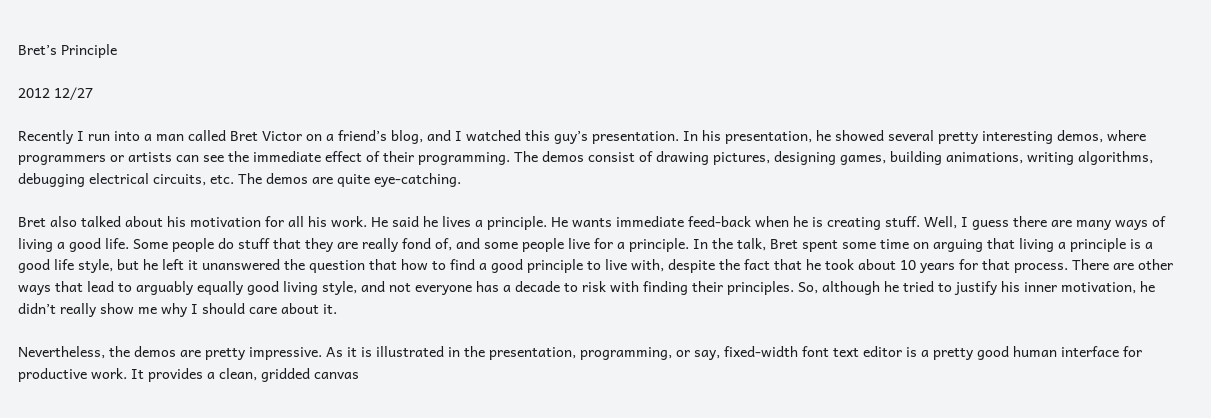Bret’s Principle

2012 12/27

Recently I run into a man called Bret Victor on a friend’s blog, and I watched this guy’s presentation. In his presentation, he showed several pretty interesting demos, where programmers or artists can see the immediate effect of their programming. The demos consist of drawing pictures, designing games, building animations, writing algorithms, debugging electrical circuits, etc. The demos are quite eye-catching.

Bret also talked about his motivation for all his work. He said he lives a principle. He wants immediate feed-back when he is creating stuff. Well, I guess there are many ways of living a good life. Some people do stuff that they are really fond of, and some people live for a principle. In the talk, Bret spent some time on arguing that living a principle is a good life style, but he left it unanswered the question that how to find a good principle to live with, despite the fact that he took about 10 years for that process. There are other ways that lead to arguably equally good living style, and not everyone has a decade to risk with finding their principles. So, although he tried to justify his inner motivation, he didn’t really show me why I should care about it.

Nevertheless, the demos are pretty impressive. As it is illustrated in the presentation, programming, or say, fixed-width font text editor is a pretty good human interface for productive work. It provides a clean, gridded canvas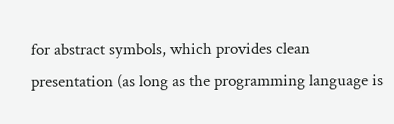for abstract symbols, which provides clean presentation (as long as the programming language is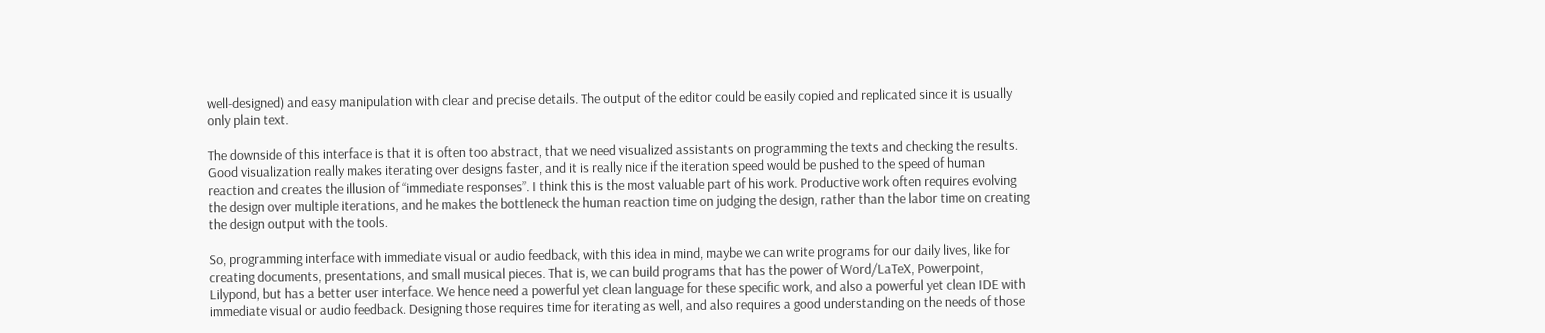well-designed) and easy manipulation with clear and precise details. The output of the editor could be easily copied and replicated since it is usually only plain text.

The downside of this interface is that it is often too abstract, that we need visualized assistants on programming the texts and checking the results. Good visualization really makes iterating over designs faster, and it is really nice if the iteration speed would be pushed to the speed of human reaction and creates the illusion of “immediate responses”. I think this is the most valuable part of his work. Productive work often requires evolving the design over multiple iterations, and he makes the bottleneck the human reaction time on judging the design, rather than the labor time on creating the design output with the tools.

So, programming interface with immediate visual or audio feedback, with this idea in mind, maybe we can write programs for our daily lives, like for creating documents, presentations, and small musical pieces. That is, we can build programs that has the power of Word/LaTeX, Powerpoint, Lilypond, but has a better user interface. We hence need a powerful yet clean language for these specific work, and also a powerful yet clean IDE with immediate visual or audio feedback. Designing those requires time for iterating as well, and also requires a good understanding on the needs of those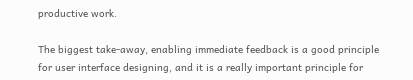productive work.

The biggest take-away, enabling immediate feedback is a good principle for user interface designing, and it is a really important principle for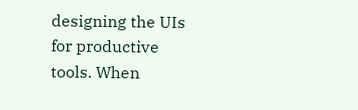designing the UIs for productive tools. When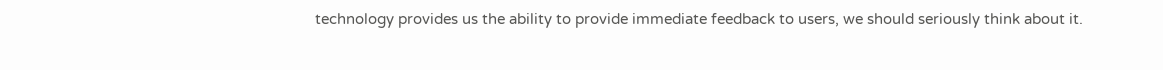technology provides us the ability to provide immediate feedback to users, we should seriously think about it.